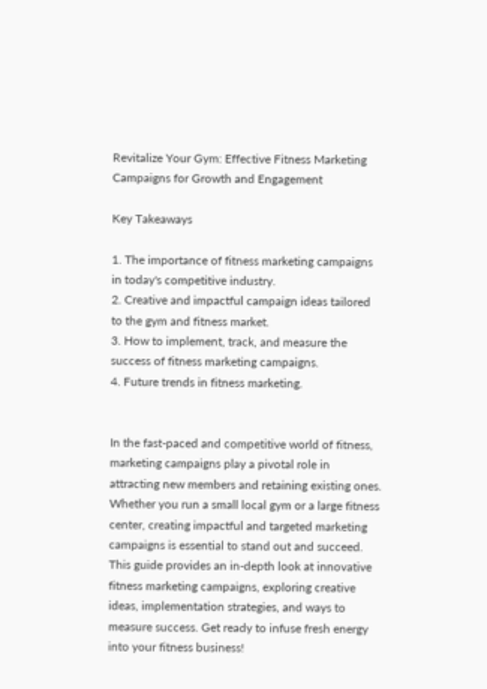Revitalize Your Gym: Effective Fitness Marketing Campaigns for Growth and Engagement

Key Takeaways

1. The importance of fitness marketing campaigns in today's competitive industry.
2. Creative and impactful campaign ideas tailored to the gym and fitness market.
3. How to implement, track, and measure the success of fitness marketing campaigns.
4. Future trends in fitness marketing.


In the fast-paced and competitive world of fitness, marketing campaigns play a pivotal role in attracting new members and retaining existing ones. Whether you run a small local gym or a large fitness center, creating impactful and targeted marketing campaigns is essential to stand out and succeed. This guide provides an in-depth look at innovative fitness marketing campaigns, exploring creative ideas, implementation strategies, and ways to measure success. Get ready to infuse fresh energy into your fitness business!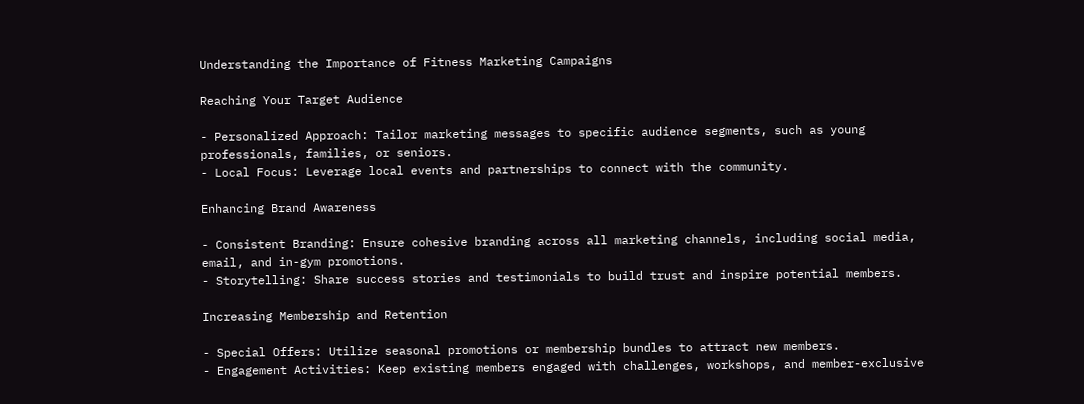Understanding the Importance of Fitness Marketing Campaigns

Reaching Your Target Audience

- Personalized Approach: Tailor marketing messages to specific audience segments, such as young professionals, families, or seniors.
- Local Focus: Leverage local events and partnerships to connect with the community.

Enhancing Brand Awareness

- Consistent Branding: Ensure cohesive branding across all marketing channels, including social media, email, and in-gym promotions.
- Storytelling: Share success stories and testimonials to build trust and inspire potential members.

Increasing Membership and Retention

- Special Offers: Utilize seasonal promotions or membership bundles to attract new members.
- Engagement Activities: Keep existing members engaged with challenges, workshops, and member-exclusive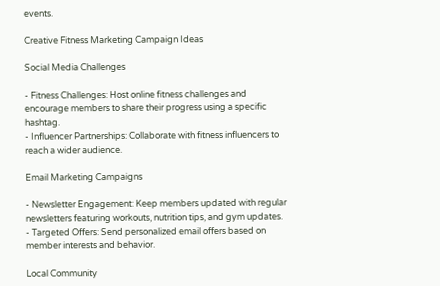events.

Creative Fitness Marketing Campaign Ideas

Social Media Challenges

- Fitness Challenges: Host online fitness challenges and encourage members to share their progress using a specific hashtag.
- Influencer Partnerships: Collaborate with fitness influencers to reach a wider audience.

Email Marketing Campaigns

- Newsletter Engagement: Keep members updated with regular newsletters featuring workouts, nutrition tips, and gym updates.
- Targeted Offers: Send personalized email offers based on member interests and behavior.

Local Community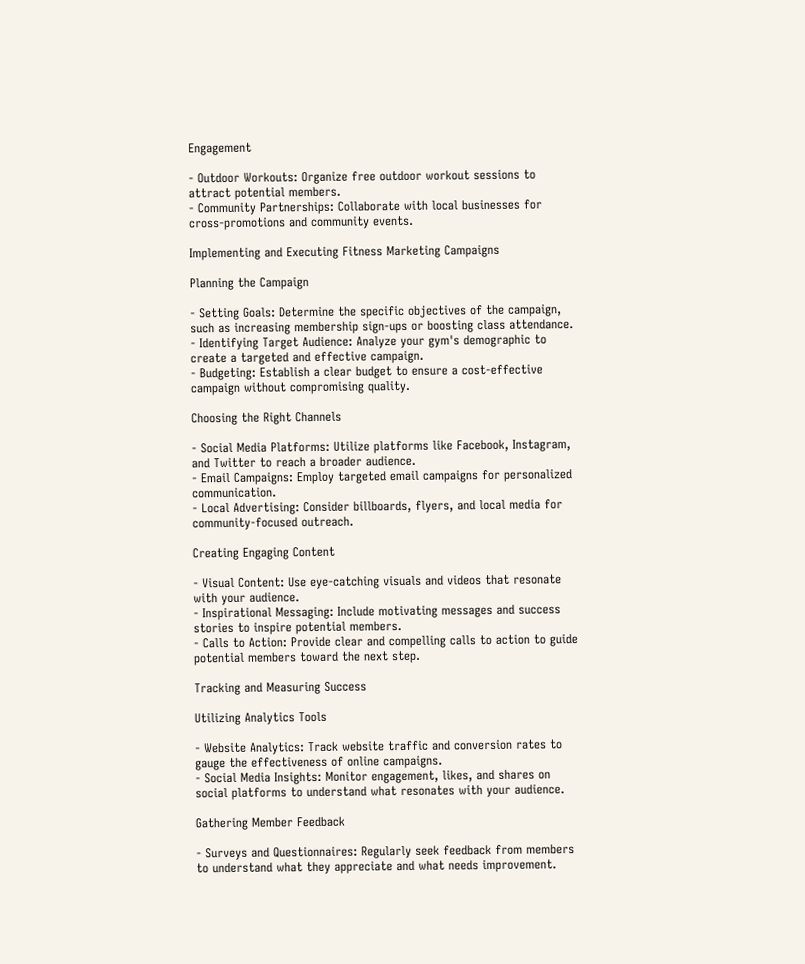Engagement

- Outdoor Workouts: Organize free outdoor workout sessions to attract potential members.
- Community Partnerships: Collaborate with local businesses for cross-promotions and community events.

Implementing and Executing Fitness Marketing Campaigns

Planning the Campaign

- Setting Goals: Determine the specific objectives of the campaign, such as increasing membership sign-ups or boosting class attendance.
- Identifying Target Audience: Analyze your gym's demographic to create a targeted and effective campaign.
- Budgeting: Establish a clear budget to ensure a cost-effective campaign without compromising quality.

Choosing the Right Channels

- Social Media Platforms: Utilize platforms like Facebook, Instagram, and Twitter to reach a broader audience.
- Email Campaigns: Employ targeted email campaigns for personalized communication.
- Local Advertising: Consider billboards, flyers, and local media for community-focused outreach.

Creating Engaging Content

- Visual Content: Use eye-catching visuals and videos that resonate with your audience.
- Inspirational Messaging: Include motivating messages and success stories to inspire potential members.
- Calls to Action: Provide clear and compelling calls to action to guide potential members toward the next step.

Tracking and Measuring Success

Utilizing Analytics Tools

- Website Analytics: Track website traffic and conversion rates to gauge the effectiveness of online campaigns.
- Social Media Insights: Monitor engagement, likes, and shares on social platforms to understand what resonates with your audience.

Gathering Member Feedback

- Surveys and Questionnaires: Regularly seek feedback from members to understand what they appreciate and what needs improvement.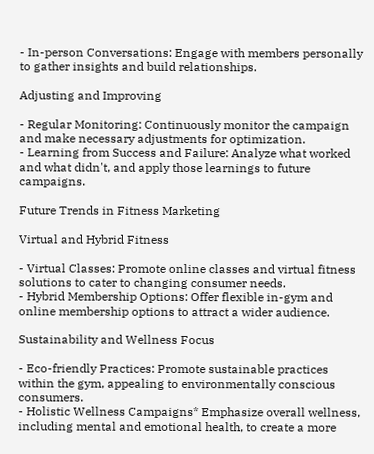- In-person Conversations: Engage with members personally to gather insights and build relationships.

Adjusting and Improving

- Regular Monitoring: Continuously monitor the campaign and make necessary adjustments for optimization.
- Learning from Success and Failure: Analyze what worked and what didn't, and apply those learnings to future campaigns.

Future Trends in Fitness Marketing

Virtual and Hybrid Fitness

- Virtual Classes: Promote online classes and virtual fitness solutions to cater to changing consumer needs.
- Hybrid Membership Options: Offer flexible in-gym and online membership options to attract a wider audience.

Sustainability and Wellness Focus

- Eco-friendly Practices: Promote sustainable practices within the gym, appealing to environmentally conscious consumers.
- Holistic Wellness Campaigns* Emphasize overall wellness, including mental and emotional health, to create a more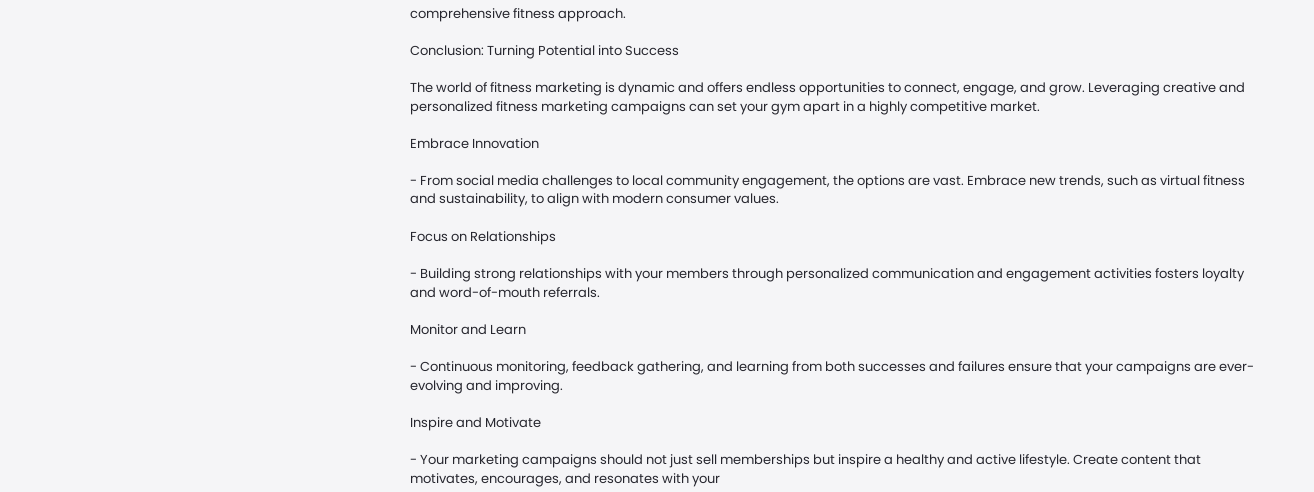comprehensive fitness approach.

Conclusion: Turning Potential into Success

The world of fitness marketing is dynamic and offers endless opportunities to connect, engage, and grow. Leveraging creative and personalized fitness marketing campaigns can set your gym apart in a highly competitive market.

Embrace Innovation

- From social media challenges to local community engagement, the options are vast. Embrace new trends, such as virtual fitness and sustainability, to align with modern consumer values.

Focus on Relationships

- Building strong relationships with your members through personalized communication and engagement activities fosters loyalty and word-of-mouth referrals.

Monitor and Learn

- Continuous monitoring, feedback gathering, and learning from both successes and failures ensure that your campaigns are ever-evolving and improving.

Inspire and Motivate

- Your marketing campaigns should not just sell memberships but inspire a healthy and active lifestyle. Create content that motivates, encourages, and resonates with your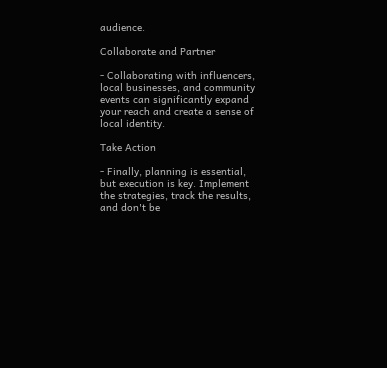audience.

Collaborate and Partner

- Collaborating with influencers, local businesses, and community events can significantly expand your reach and create a sense of local identity.

Take Action

- Finally, planning is essential, but execution is key. Implement the strategies, track the results, and don't be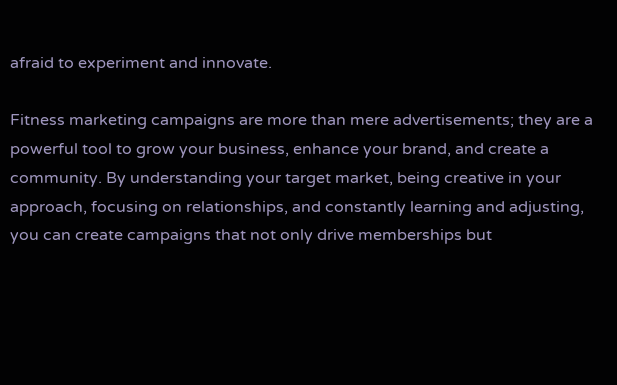afraid to experiment and innovate.

Fitness marketing campaigns are more than mere advertisements; they are a powerful tool to grow your business, enhance your brand, and create a community. By understanding your target market, being creative in your approach, focusing on relationships, and constantly learning and adjusting, you can create campaigns that not only drive memberships but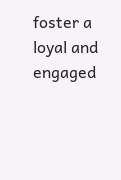foster a loyal and engaged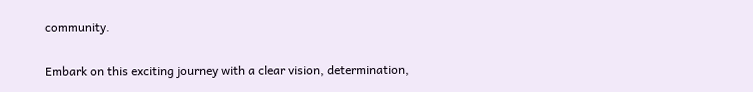community.

Embark on this exciting journey with a clear vision, determination,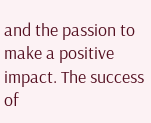and the passion to make a positive impact. The success of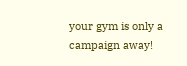your gym is only a campaign away!